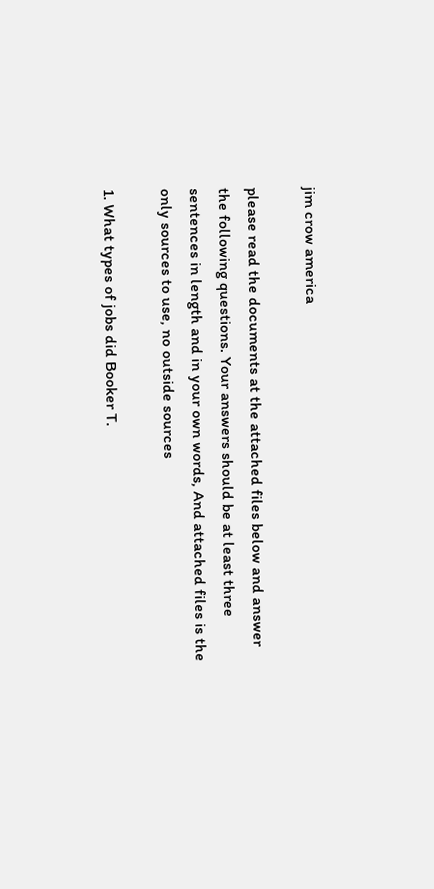jim crow america

please read the documents at the attached files below and answer the following questions. Your answers should be at least three sentences in length and in your own words, And attached files is the only sources to use, no outside sources

1. What types of jobs did Booker T.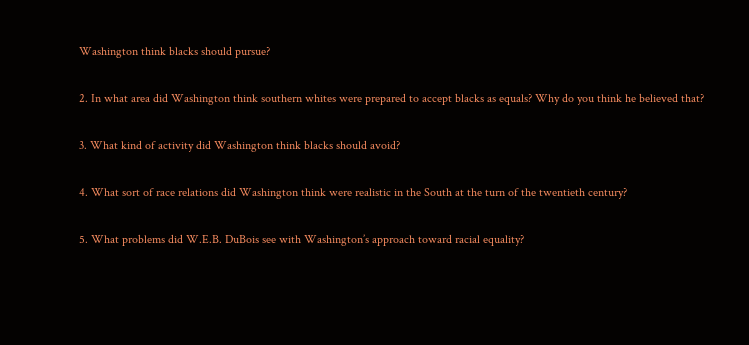Washington think blacks should pursue?

2. In what area did Washington think southern whites were prepared to accept blacks as equals? Why do you think he believed that?

3. What kind of activity did Washington think blacks should avoid?

4. What sort of race relations did Washington think were realistic in the South at the turn of the twentieth century?

5. What problems did W.E.B. DuBois see with Washington’s approach toward racial equality?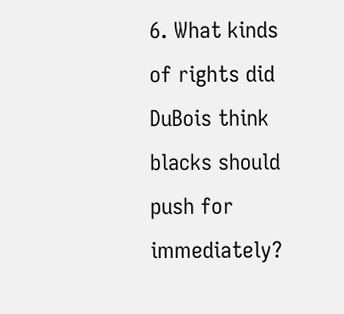6. What kinds of rights did DuBois think blacks should push for immediately?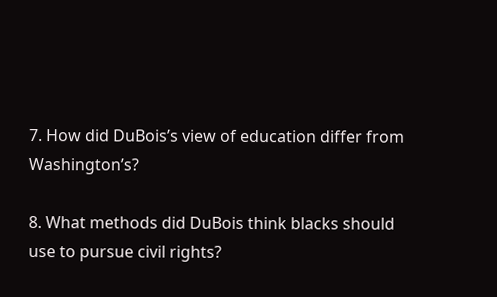7. How did DuBois’s view of education differ from Washington’s?

8. What methods did DuBois think blacks should use to pursue civil rights?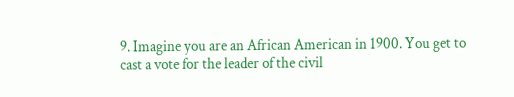9. Imagine you are an African American in 1900. You get to cast a vote for the leader of the civil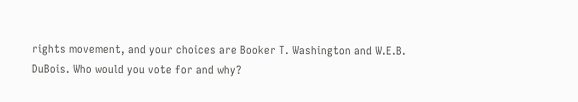rights movement, and your choices are Booker T. Washington and W.E.B. DuBois. Who would you vote for and why?